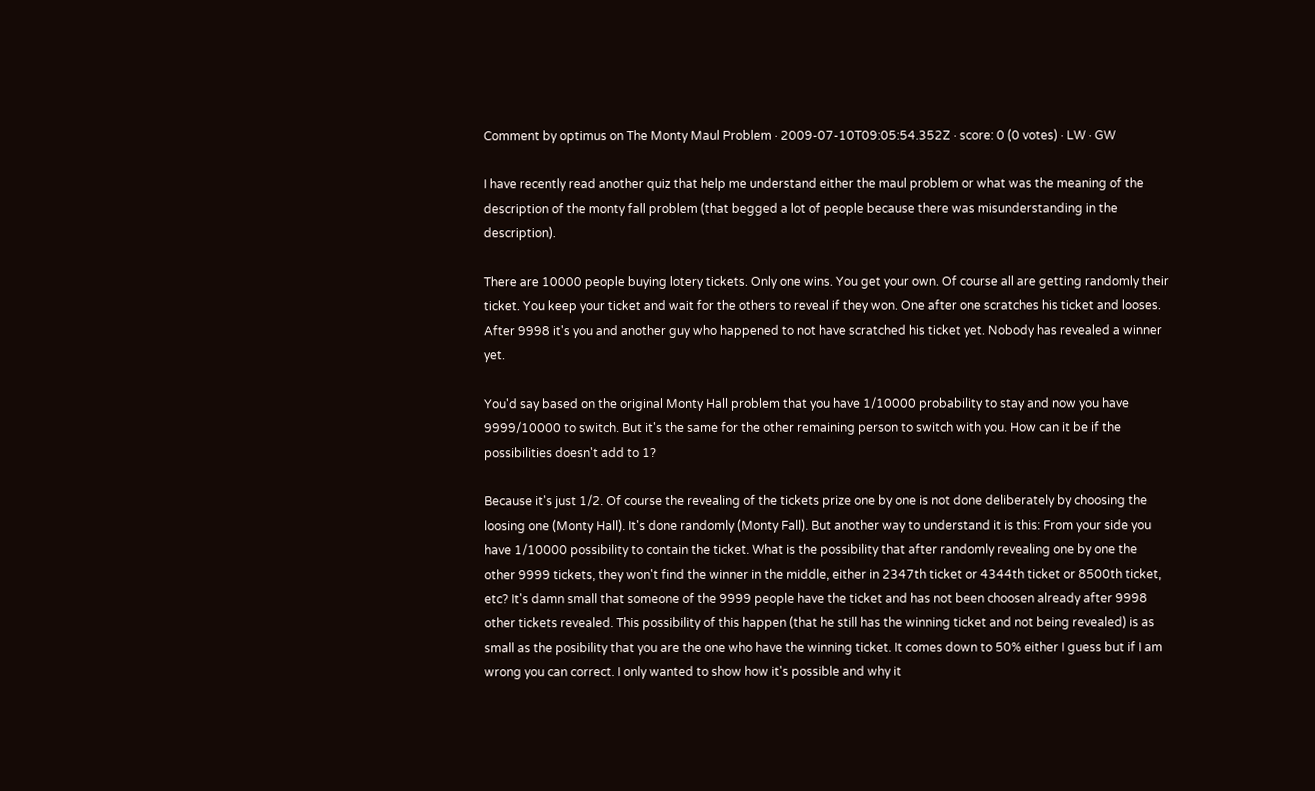Comment by optimus on The Monty Maul Problem · 2009-07-10T09:05:54.352Z · score: 0 (0 votes) · LW · GW

I have recently read another quiz that help me understand either the maul problem or what was the meaning of the description of the monty fall problem (that begged a lot of people because there was misunderstanding in the description).

There are 10000 people buying lotery tickets. Only one wins. You get your own. Of course all are getting randomly their ticket. You keep your ticket and wait for the others to reveal if they won. One after one scratches his ticket and looses. After 9998 it's you and another guy who happened to not have scratched his ticket yet. Nobody has revealed a winner yet.

You'd say based on the original Monty Hall problem that you have 1/10000 probability to stay and now you have 9999/10000 to switch. But it's the same for the other remaining person to switch with you. How can it be if the possibilities doesn't add to 1?

Because it's just 1/2. Of course the revealing of the tickets prize one by one is not done deliberately by choosing the loosing one (Monty Hall). It's done randomly (Monty Fall). But another way to understand it is this: From your side you have 1/10000 possibility to contain the ticket. What is the possibility that after randomly revealing one by one the other 9999 tickets, they won't find the winner in the middle, either in 2347th ticket or 4344th ticket or 8500th ticket, etc? It's damn small that someone of the 9999 people have the ticket and has not been choosen already after 9998 other tickets revealed. This possibility of this happen (that he still has the winning ticket and not being revealed) is as small as the posibility that you are the one who have the winning ticket. It comes down to 50% either I guess but if I am wrong you can correct. I only wanted to show how it's possible and why it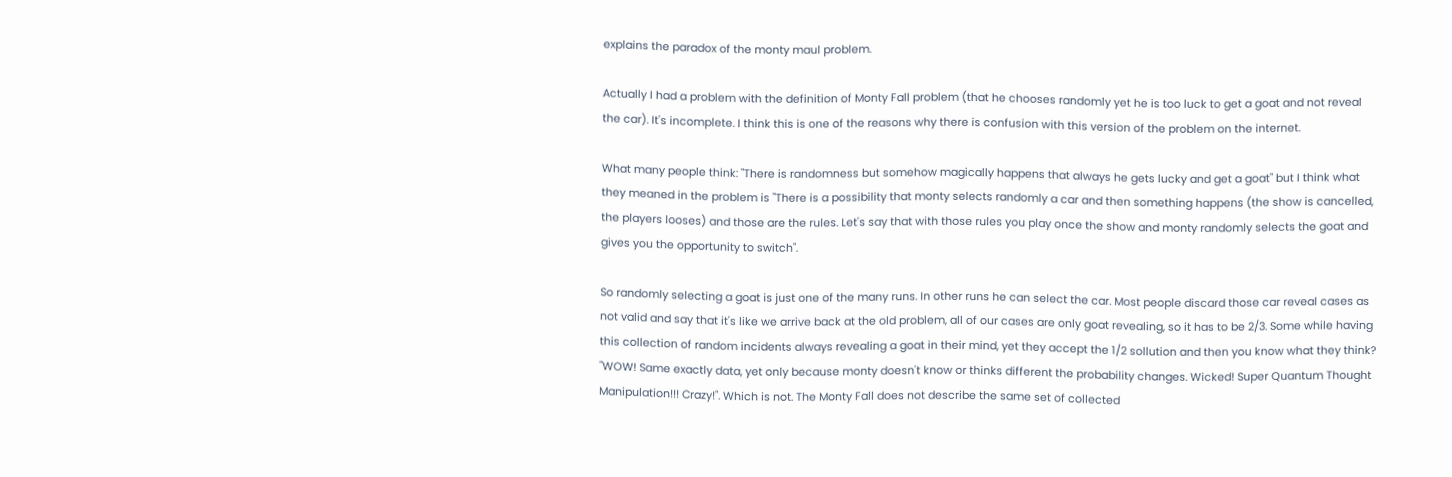explains the paradox of the monty maul problem.

Actually I had a problem with the definition of Monty Fall problem (that he chooses randomly yet he is too luck to get a goat and not reveal the car). It's incomplete. I think this is one of the reasons why there is confusion with this version of the problem on the internet.

What many people think: "There is randomness but somehow magically happens that always he gets lucky and get a goat" but I think what they meaned in the problem is "There is a possibility that monty selects randomly a car and then something happens (the show is cancelled, the players looses) and those are the rules. Let's say that with those rules you play once the show and monty randomly selects the goat and gives you the opportunity to switch".

So randomly selecting a goat is just one of the many runs. In other runs he can select the car. Most people discard those car reveal cases as not valid and say that it's like we arrive back at the old problem, all of our cases are only goat revealing, so it has to be 2/3. Some while having this collection of random incidents always revealing a goat in their mind, yet they accept the 1/2 sollution and then you know what they think? "WOW! Same exactly data, yet only because monty doesn't know or thinks different the probability changes. Wicked! Super Quantum Thought Manipulation!!! Crazy!". Which is not. The Monty Fall does not describe the same set of collected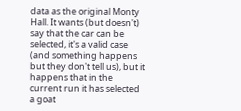data as the original Monty Hall. It wants (but doesn't) say that the car can be selected, it's a valid case (and something happens but they don't tell us), but it happens that in the current run it has selected a goat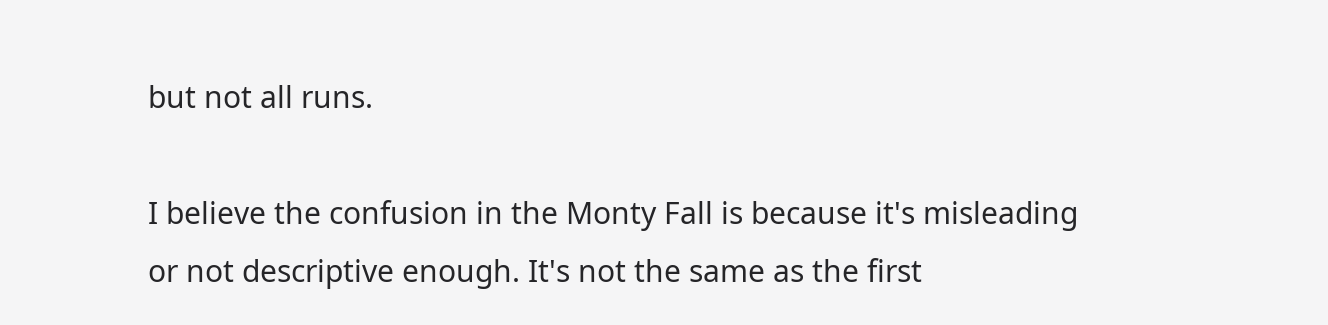but not all runs.

I believe the confusion in the Monty Fall is because it's misleading or not descriptive enough. It's not the same as the first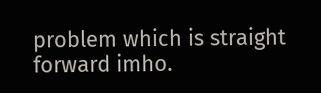problem which is straight forward imho.